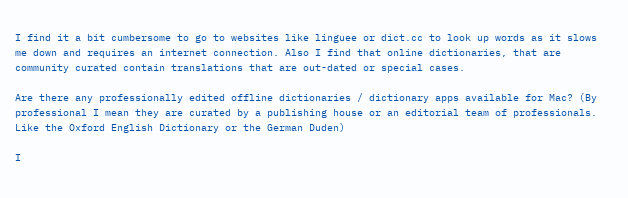I find it a bit cumbersome to go to websites like linguee or dict.cc to look up words as it slows me down and requires an internet connection. Also I find that online dictionaries, that are community curated contain translations that are out-dated or special cases.

Are there any professionally edited offline dictionaries / dictionary apps available for Mac? (By professional I mean they are curated by a publishing house or an editorial team of professionals. Like the Oxford English Dictionary or the German Duden)

I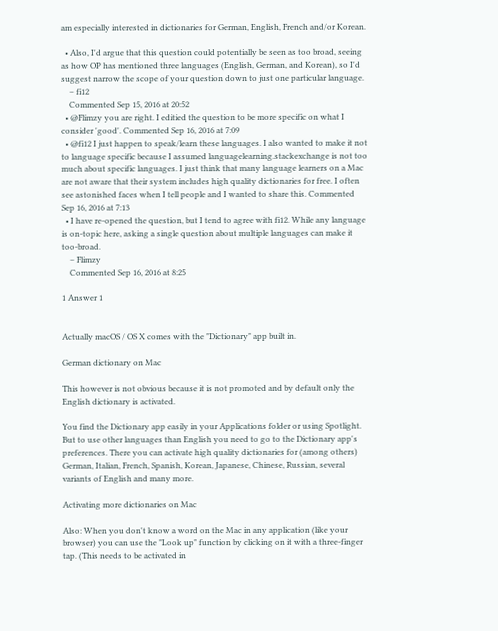am especially interested in dictionaries for German, English, French and/or Korean.

  • Also, I'd argue that this question could potentially be seen as too broad, seeing as how OP has mentioned three languages (English, German, and Korean), so I'd suggest narrow the scope of your question down to just one particular language.
    – fi12
    Commented Sep 15, 2016 at 20:52
  • @Flimzy you are right. I editied the question to be more specific on what I consider 'good'. Commented Sep 16, 2016 at 7:09
  • @fi12 I just happen to speak/learn these languages. I also wanted to make it not to language specific because I assumed languagelearning.stackexchange is not too much about specific languages. I just think that many language learners on a Mac are not aware that their system includes high quality dictionaries for free. I often see astonished faces when I tell people and I wanted to share this. Commented Sep 16, 2016 at 7:13
  • I have re-opened the question, but I tend to agree with fi12. While any language is on-topic here, asking a single question about multiple languages can make it too-broad.
    – Flimzy
    Commented Sep 16, 2016 at 8:25

1 Answer 1


Actually macOS / OS X comes with the "Dictionary" app built in.

German dictionary on Mac

This however is not obvious because it is not promoted and by default only the English dictionary is activated.

You find the Dictionary app easily in your Applications folder or using Spotlight. But to use other languages than English you need to go to the Dictionary app's preferences. There you can activate high quality dictionaries for (among others) German, Italian, French, Spanish, Korean, Japanese, Chinese, Russian, several variants of English and many more.

Activating more dictionaries on Mac

Also: When you don't know a word on the Mac in any application (like your browser) you can use the "Look up" function by clicking on it with a three-finger tap. (This needs to be activated in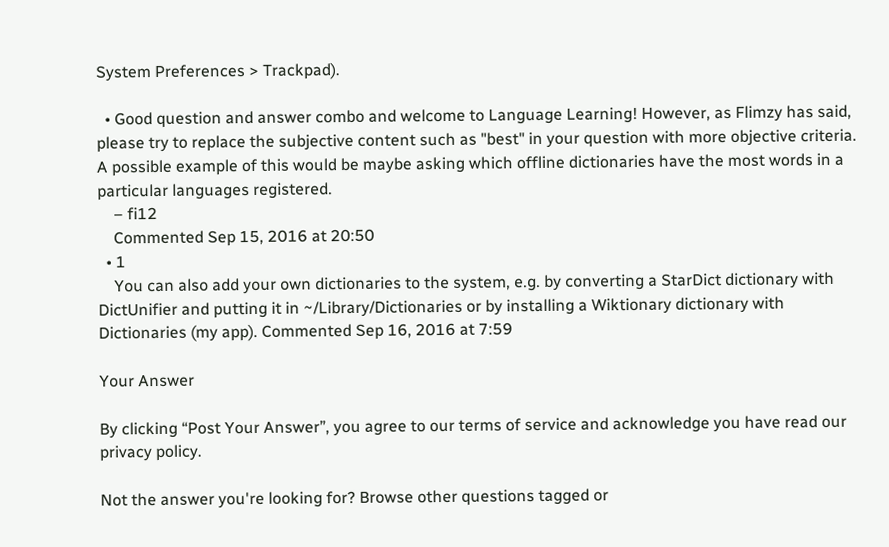System Preferences > Trackpad).

  • Good question and answer combo and welcome to Language Learning! However, as Flimzy has said, please try to replace the subjective content such as "best" in your question with more objective criteria. A possible example of this would be maybe asking which offline dictionaries have the most words in a particular languages registered.
    – fi12
    Commented Sep 15, 2016 at 20:50
  • 1
    You can also add your own dictionaries to the system, e.g. by converting a StarDict dictionary with DictUnifier and putting it in ~/Library/Dictionaries or by installing a Wiktionary dictionary with Dictionaries (my app). Commented Sep 16, 2016 at 7:59

Your Answer

By clicking “Post Your Answer”, you agree to our terms of service and acknowledge you have read our privacy policy.

Not the answer you're looking for? Browse other questions tagged or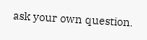ask your own question.